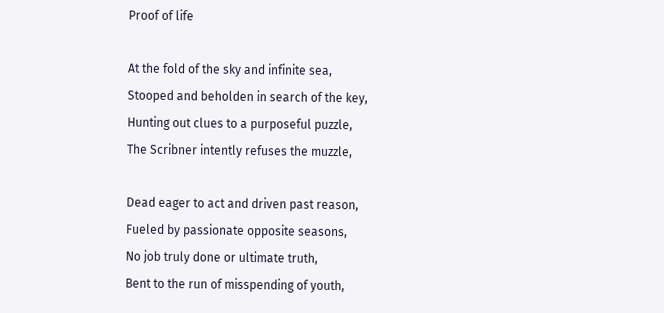Proof of life

At the fold of the sky and infinite sea,
Stooped and beholden in search of the key,
Hunting out clues to a purposeful puzzle,
The Scribner intently refuses the muzzle,

Dead eager to act and driven past reason,
Fueled by passionate opposite seasons,
No job truly done or ultimate truth,
Bent to the run of misspending of youth,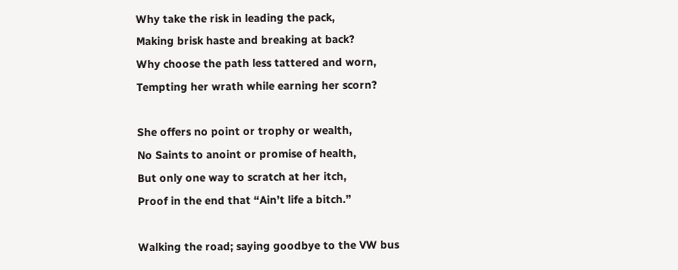Why take the risk in leading the pack,
Making brisk haste and breaking at back?
Why choose the path less tattered and worn,
Tempting her wrath while earning her scorn?

She offers no point or trophy or wealth,
No Saints to anoint or promise of health,
But only one way to scratch at her itch,
Proof in the end that “Ain’t life a bitch.”

Walking the road; saying goodbye to the VW bus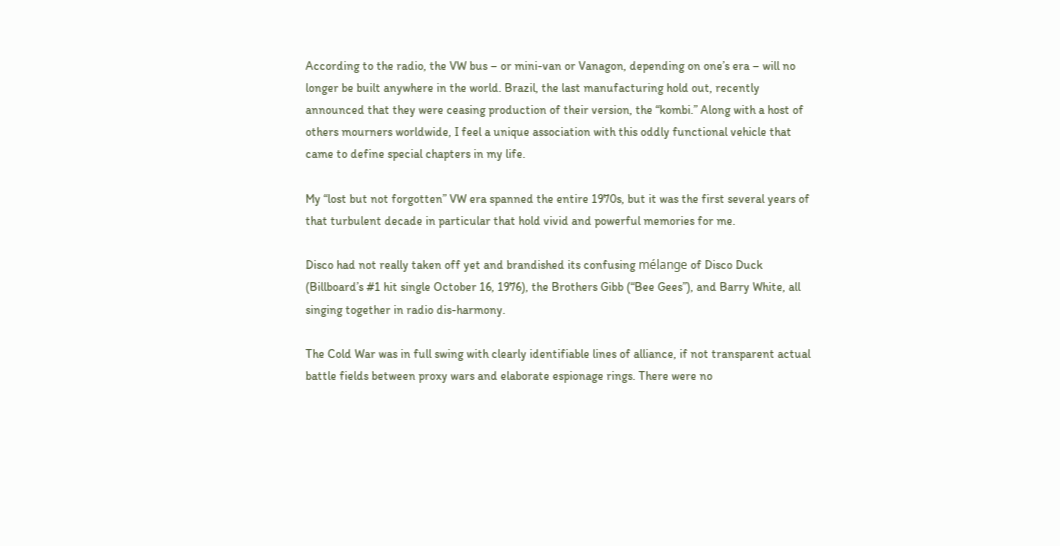According to the radio, the VW bus – or mini-van or Vanagon, depending on one’s era – will no longer be built anywhere in the world. Brazil, the last manufacturing hold out, recently announced that they were ceasing production of their version, the “kombi.” Along with a host of others mourners worldwide, I feel a unique association with this oddly functional vehicle that came to define special chapters in my life.

My “lost but not forgotten” VW era spanned the entire 1970s, but it was the first several years of that turbulent decade in particular that hold vivid and powerful memories for me.

Disco had not really taken off yet and brandished its confusing mélange of Disco Duck (Billboard’s #1 hit single October 16, 1976), the Brothers Gibb (“Bee Gees”), and Barry White, all singing together in radio dis-harmony.

The Cold War was in full swing with clearly identifiable lines of alliance, if not transparent actual battle fields between proxy wars and elaborate espionage rings. There were no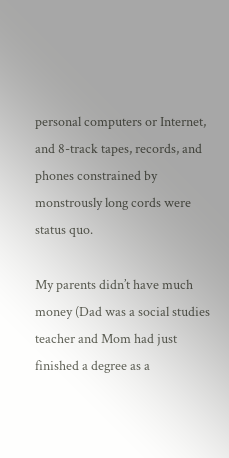personal computers or Internet, and 8-track tapes, records, and phones constrained by monstrously long cords were status quo.

My parents didn’t have much money (Dad was a social studies teacher and Mom had just finished a degree as a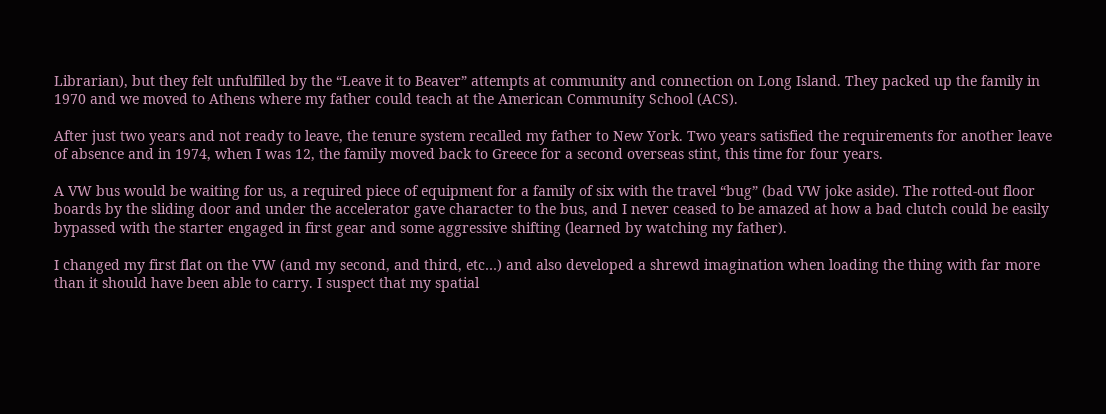Librarian), but they felt unfulfilled by the “Leave it to Beaver” attempts at community and connection on Long Island. They packed up the family in 1970 and we moved to Athens where my father could teach at the American Community School (ACS).

After just two years and not ready to leave, the tenure system recalled my father to New York. Two years satisfied the requirements for another leave of absence and in 1974, when I was 12, the family moved back to Greece for a second overseas stint, this time for four years.

A VW bus would be waiting for us, a required piece of equipment for a family of six with the travel “bug” (bad VW joke aside). The rotted-out floor boards by the sliding door and under the accelerator gave character to the bus, and I never ceased to be amazed at how a bad clutch could be easily bypassed with the starter engaged in first gear and some aggressive shifting (learned by watching my father).

I changed my first flat on the VW (and my second, and third, etc…) and also developed a shrewd imagination when loading the thing with far more than it should have been able to carry. I suspect that my spatial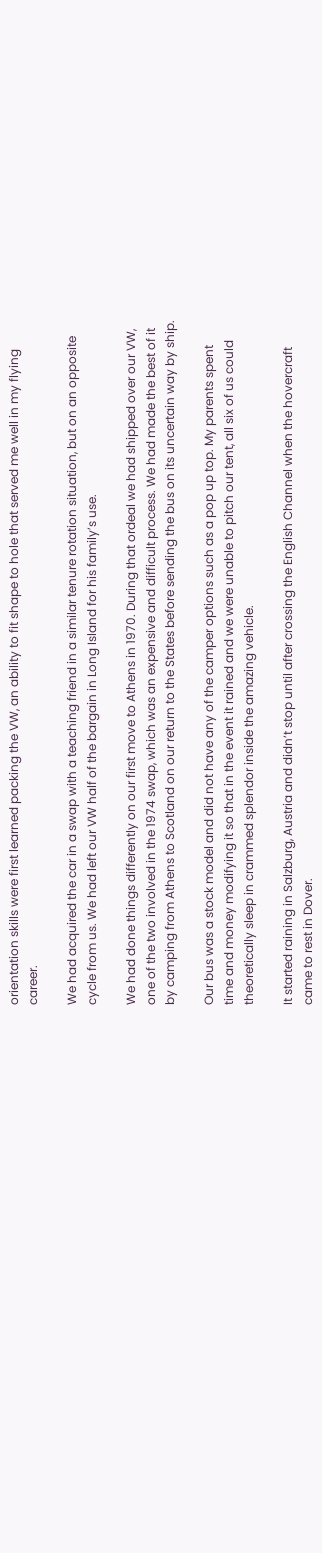orientation skills were first learned packing the VW, an ability to fit shape to hole that served me well in my flying career.

We had acquired the car in a swap with a teaching friend in a similar tenure rotation situation, but on an opposite cycle from us. We had left our VW half of the bargain in Long Island for his family’s use.

We had done things differently on our first move to Athens in 1970. During that ordeal we had shipped over our VW, one of the two involved in the 1974 swap, which was an expensive and difficult process. We had made the best of it by camping from Athens to Scotland on our return to the States before sending the bus on its uncertain way by ship.

Our bus was a stock model and did not have any of the camper options such as a pop up top. My parents spent time and money modifying it so that in the event it rained and we were unable to pitch our tent, all six of us could theoretically sleep in crammed splendor inside the amazing vehicle.

It started raining in Salzburg, Austria and didn’t stop until after crossing the English Channel when the hovercraft came to rest in Dover.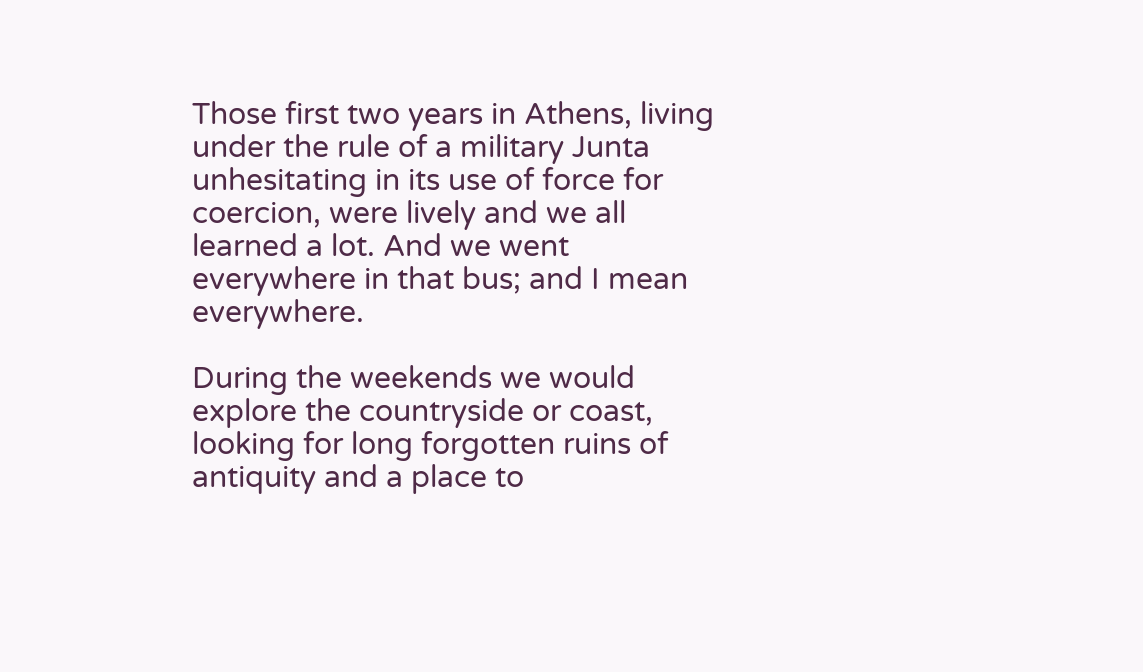Those first two years in Athens, living under the rule of a military Junta unhesitating in its use of force for coercion, were lively and we all learned a lot. And we went everywhere in that bus; and I mean everywhere.

During the weekends we would explore the countryside or coast, looking for long forgotten ruins of antiquity and a place to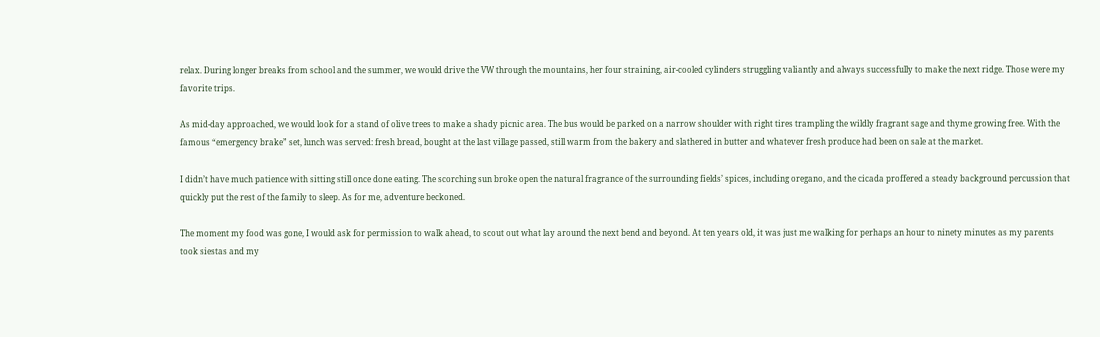relax. During longer breaks from school and the summer, we would drive the VW through the mountains, her four straining, air-cooled cylinders struggling valiantly and always successfully to make the next ridge. Those were my favorite trips.

As mid-day approached, we would look for a stand of olive trees to make a shady picnic area. The bus would be parked on a narrow shoulder with right tires trampling the wildly fragrant sage and thyme growing free. With the famous “emergency brake” set, lunch was served: fresh bread, bought at the last village passed, still warm from the bakery and slathered in butter and whatever fresh produce had been on sale at the market.

I didn’t have much patience with sitting still once done eating. The scorching sun broke open the natural fragrance of the surrounding fields’ spices, including oregano, and the cicada proffered a steady background percussion that quickly put the rest of the family to sleep. As for me, adventure beckoned.

The moment my food was gone, I would ask for permission to walk ahead, to scout out what lay around the next bend and beyond. At ten years old, it was just me walking for perhaps an hour to ninety minutes as my parents took siestas and my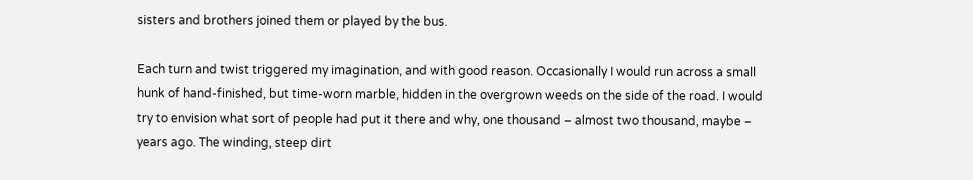sisters and brothers joined them or played by the bus.

Each turn and twist triggered my imagination, and with good reason. Occasionally I would run across a small hunk of hand-finished, but time-worn marble, hidden in the overgrown weeds on the side of the road. I would try to envision what sort of people had put it there and why, one thousand – almost two thousand, maybe – years ago. The winding, steep dirt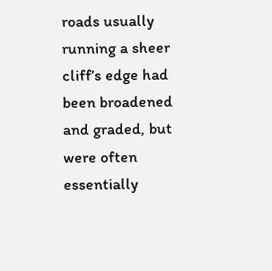roads usually running a sheer cliff’s edge had been broadened and graded, but were often essentially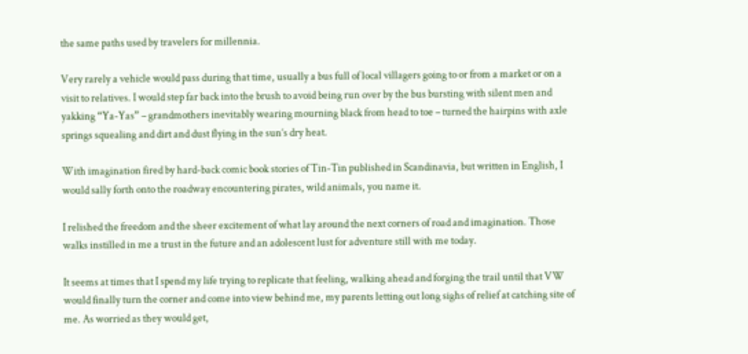the same paths used by travelers for millennia.

Very rarely a vehicle would pass during that time, usually a bus full of local villagers going to or from a market or on a visit to relatives. I would step far back into the brush to avoid being run over by the bus bursting with silent men and yakking “Ya-Yas” – grandmothers inevitably wearing mourning black from head to toe – turned the hairpins with axle springs squealing and dirt and dust flying in the sun’s dry heat.

With imagination fired by hard-back comic book stories of Tin-Tin published in Scandinavia, but written in English, I would sally forth onto the roadway encountering pirates, wild animals, you name it.

I relished the freedom and the sheer excitement of what lay around the next corners of road and imagination. Those walks instilled in me a trust in the future and an adolescent lust for adventure still with me today.

It seems at times that I spend my life trying to replicate that feeling, walking ahead and forging the trail until that VW would finally turn the corner and come into view behind me, my parents letting out long sighs of relief at catching site of me. As worried as they would get,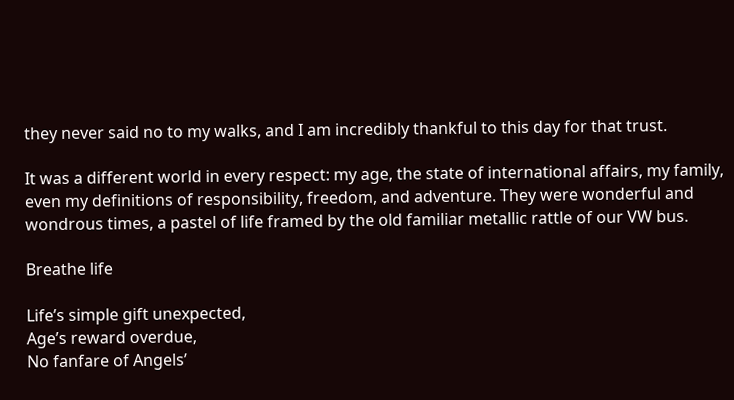they never said no to my walks, and I am incredibly thankful to this day for that trust.

It was a different world in every respect: my age, the state of international affairs, my family, even my definitions of responsibility, freedom, and adventure. They were wonderful and wondrous times, a pastel of life framed by the old familiar metallic rattle of our VW bus.

Breathe life

Life’s simple gift unexpected,
Age’s reward overdue,
No fanfare of Angels’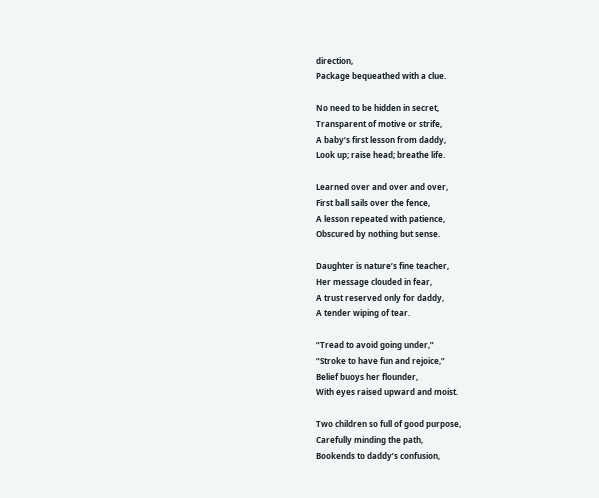direction,
Package bequeathed with a clue.

No need to be hidden in secret,
Transparent of motive or strife,
A baby’s first lesson from daddy,
Look up; raise head; breathe life.

Learned over and over and over,
First ball sails over the fence,
A lesson repeated with patience,
Obscured by nothing but sense.

Daughter is nature’s fine teacher,
Her message clouded in fear,
A trust reserved only for daddy,
A tender wiping of tear.

“Tread to avoid going under,”
“Stroke to have fun and rejoice,”
Belief buoys her flounder,
With eyes raised upward and moist.

Two children so full of good purpose,
Carefully minding the path,
Bookends to daddy’s confusion,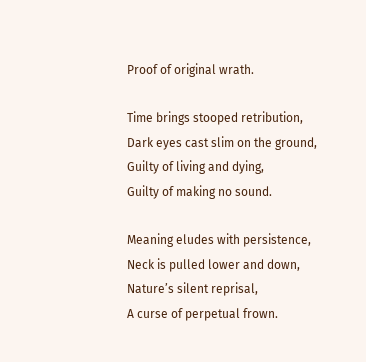Proof of original wrath.

Time brings stooped retribution,
Dark eyes cast slim on the ground,
Guilty of living and dying,
Guilty of making no sound.

Meaning eludes with persistence,
Neck is pulled lower and down,
Nature’s silent reprisal,
A curse of perpetual frown.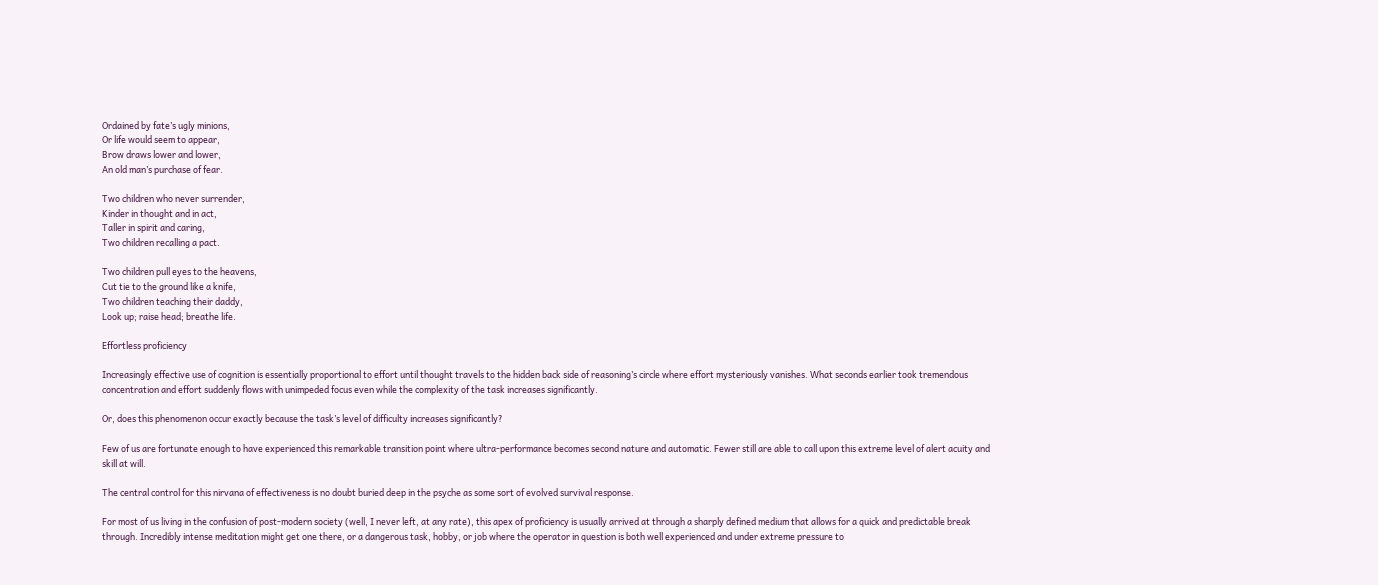Ordained by fate’s ugly minions,
Or life would seem to appear,
Brow draws lower and lower,
An old man’s purchase of fear.

Two children who never surrender,
Kinder in thought and in act,
Taller in spirit and caring,
Two children recalling a pact.

Two children pull eyes to the heavens,
Cut tie to the ground like a knife,
Two children teaching their daddy,
Look up; raise head; breathe life.

Effortless proficiency

Increasingly effective use of cognition is essentially proportional to effort until thought travels to the hidden back side of reasoning’s circle where effort mysteriously vanishes. What seconds earlier took tremendous concentration and effort suddenly flows with unimpeded focus even while the complexity of the task increases significantly.

Or, does this phenomenon occur exactly because the task’s level of difficulty increases significantly?

Few of us are fortunate enough to have experienced this remarkable transition point where ultra-performance becomes second nature and automatic. Fewer still are able to call upon this extreme level of alert acuity and skill at will.

The central control for this nirvana of effectiveness is no doubt buried deep in the psyche as some sort of evolved survival response.

For most of us living in the confusion of post-modern society (well, I never left, at any rate), this apex of proficiency is usually arrived at through a sharply defined medium that allows for a quick and predictable break through. Incredibly intense meditation might get one there, or a dangerous task, hobby, or job where the operator in question is both well experienced and under extreme pressure to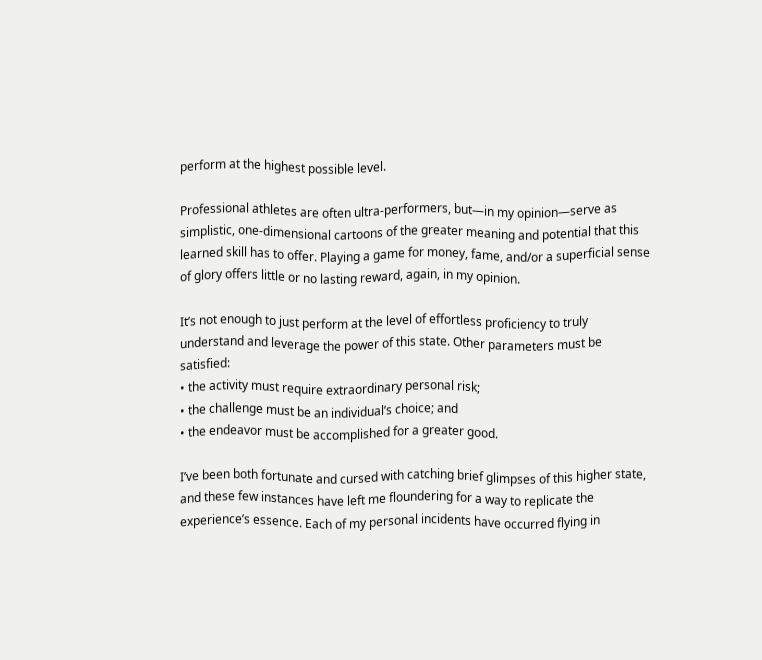perform at the highest possible level.

Professional athletes are often ultra-performers, but—in my opinion—serve as simplistic, one-dimensional cartoons of the greater meaning and potential that this learned skill has to offer. Playing a game for money, fame, and/or a superficial sense of glory offers little or no lasting reward, again, in my opinion.

It’s not enough to just perform at the level of effortless proficiency to truly understand and leverage the power of this state. Other parameters must be satisfied:
• the activity must require extraordinary personal risk;
• the challenge must be an individual’s choice; and
• the endeavor must be accomplished for a greater good.

I’ve been both fortunate and cursed with catching brief glimpses of this higher state, and these few instances have left me floundering for a way to replicate the experience’s essence. Each of my personal incidents have occurred flying in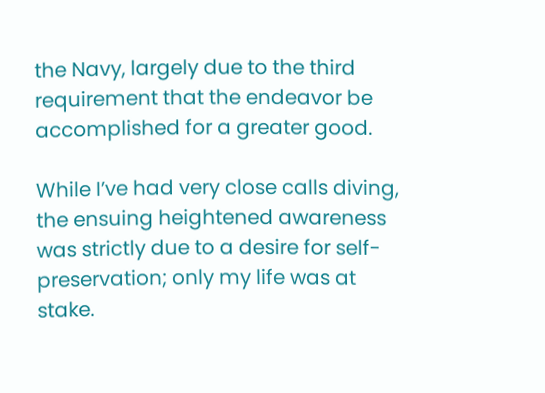the Navy, largely due to the third requirement that the endeavor be accomplished for a greater good.

While I’ve had very close calls diving, the ensuing heightened awareness was strictly due to a desire for self-preservation; only my life was at stake.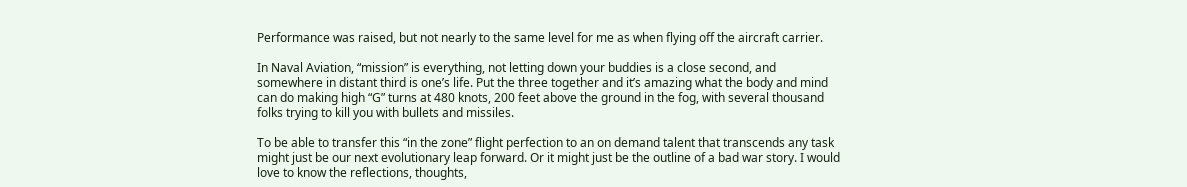Performance was raised, but not nearly to the same level for me as when flying off the aircraft carrier.

In Naval Aviation, “mission” is everything, not letting down your buddies is a close second, and somewhere in distant third is one’s life. Put the three together and it’s amazing what the body and mind can do making high “G” turns at 480 knots, 200 feet above the ground in the fog, with several thousand folks trying to kill you with bullets and missiles.

To be able to transfer this “in the zone” flight perfection to an on demand talent that transcends any task might just be our next evolutionary leap forward. Or it might just be the outline of a bad war story. I would love to know the reflections, thoughts,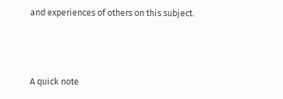and experiences of others on this subject.



A quick note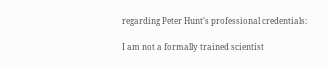regarding Peter Hunt’s professional credentials:

I am not a formally trained scientist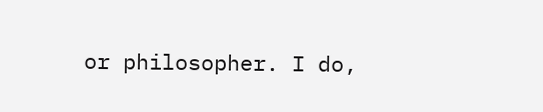or philosopher. I do,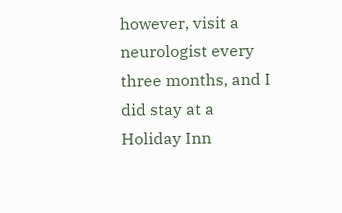however, visit a neurologist every three months, and I did stay at a Holiday Inn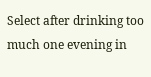Select after drinking too much one evening in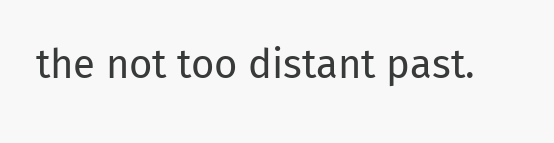the not too distant past.